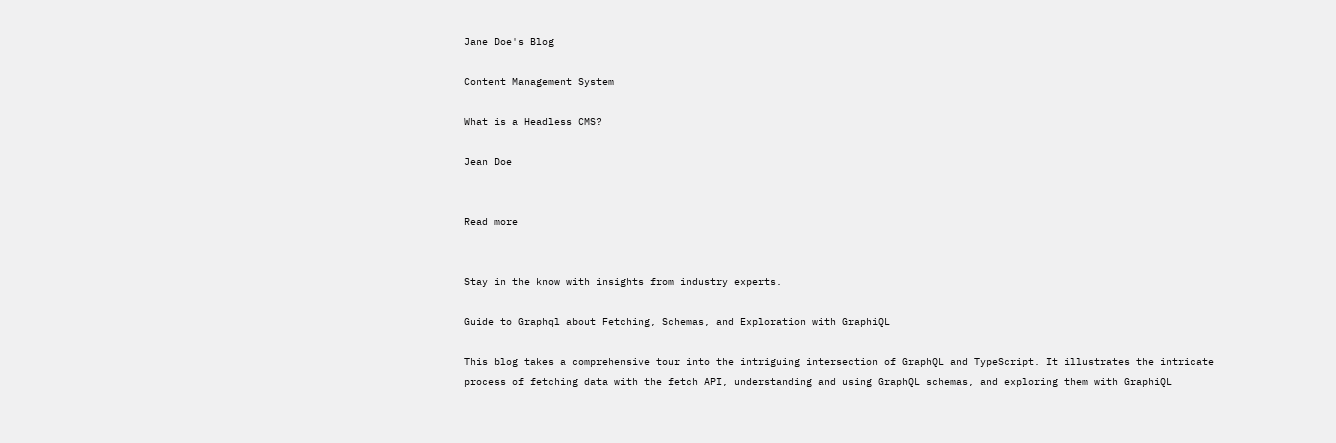Jane Doe's Blog

Content Management System

What is a Headless CMS?

Jean Doe


Read more


Stay in the know with insights from industry experts.

Guide to Graphql about Fetching, Schemas, and Exploration with GraphiQL

This blog takes a comprehensive tour into the intriguing intersection of GraphQL and TypeScript. It illustrates the intricate process of fetching data with the fetch API, understanding and using GraphQL schemas, and exploring them with GraphiQL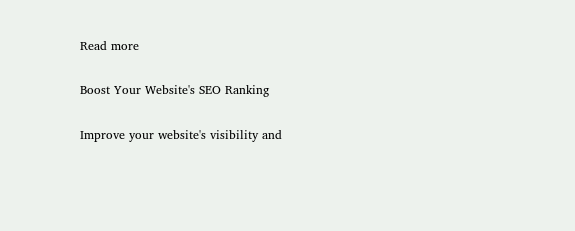Read more

Boost Your Website's SEO Ranking

Improve your website's visibility and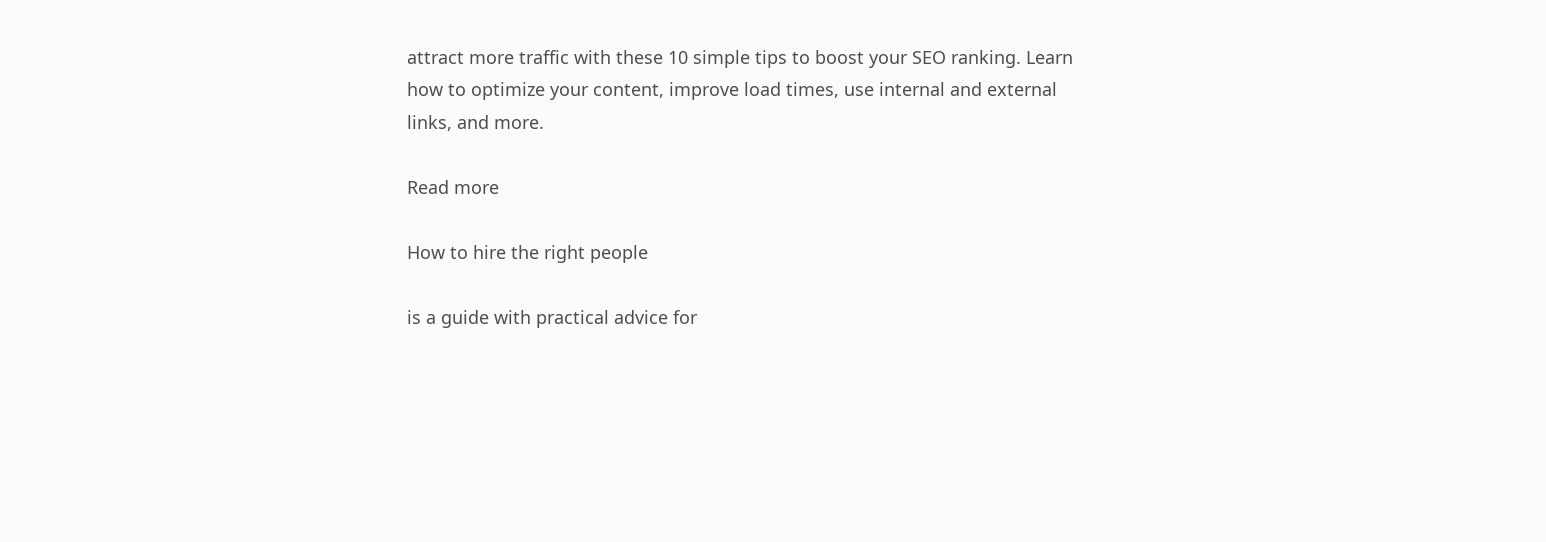attract more traffic with these 10 simple tips to boost your SEO ranking. Learn how to optimize your content, improve load times, use internal and external links, and more.

Read more

How to hire the right people

is a guide with practical advice for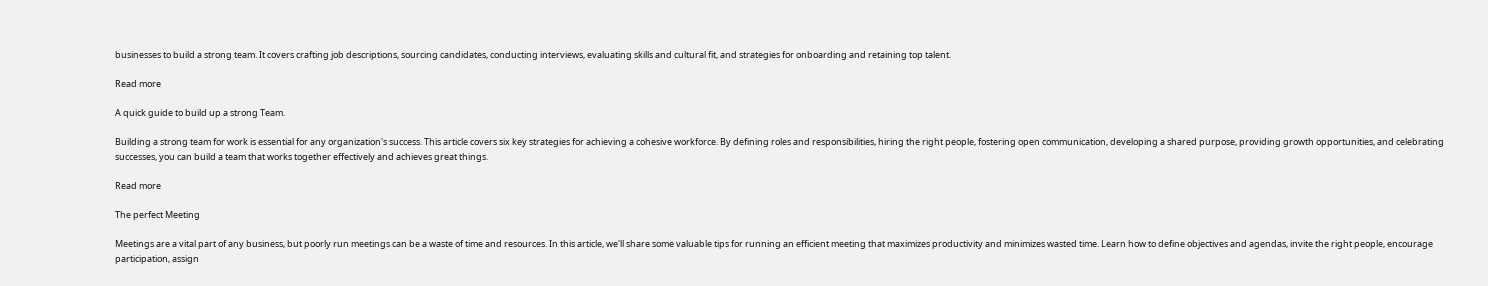businesses to build a strong team. It covers crafting job descriptions, sourcing candidates, conducting interviews, evaluating skills and cultural fit, and strategies for onboarding and retaining top talent.

Read more

A quick guide to build up a strong Team.

Building a strong team for work is essential for any organization's success. This article covers six key strategies for achieving a cohesive workforce. By defining roles and responsibilities, hiring the right people, fostering open communication, developing a shared purpose, providing growth opportunities, and celebrating successes, you can build a team that works together effectively and achieves great things.

Read more

The perfect Meeting

Meetings are a vital part of any business, but poorly run meetings can be a waste of time and resources. In this article, we'll share some valuable tips for running an efficient meeting that maximizes productivity and minimizes wasted time. Learn how to define objectives and agendas, invite the right people, encourage participation, assign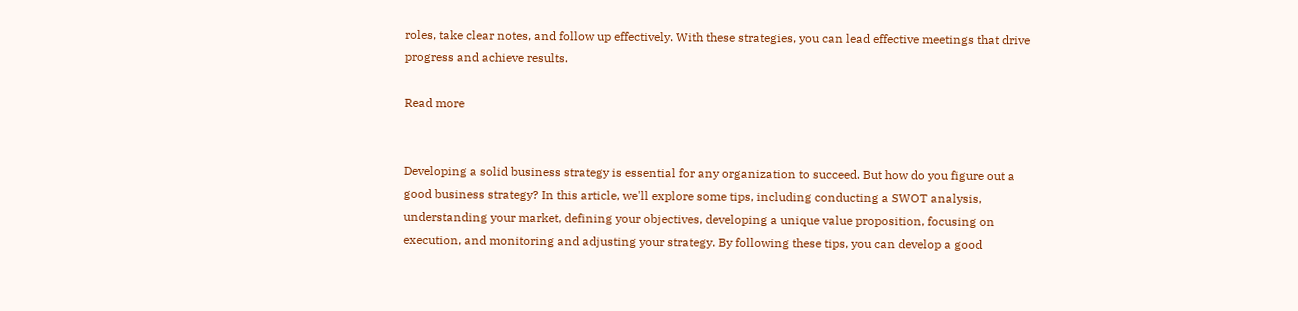roles, take clear notes, and follow up effectively. With these strategies, you can lead effective meetings that drive progress and achieve results.

Read more


Developing a solid business strategy is essential for any organization to succeed. But how do you figure out a good business strategy? In this article, we'll explore some tips, including conducting a SWOT analysis, understanding your market, defining your objectives, developing a unique value proposition, focusing on execution, and monitoring and adjusting your strategy. By following these tips, you can develop a good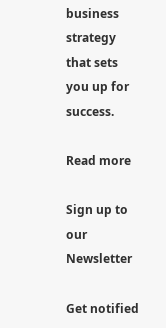business strategy that sets you up for success.

Read more

Sign up to our Newsletter

Get notified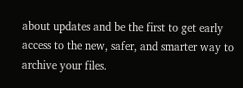about updates and be the first to get early access to the new, safer, and smarter way to archive your files.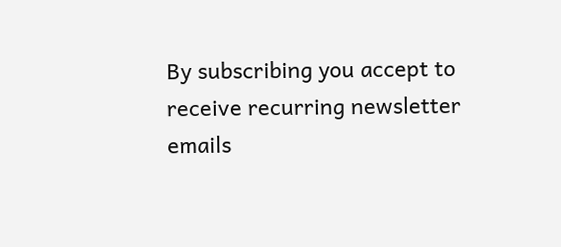By subscribing you accept to receive recurring newsletter emails